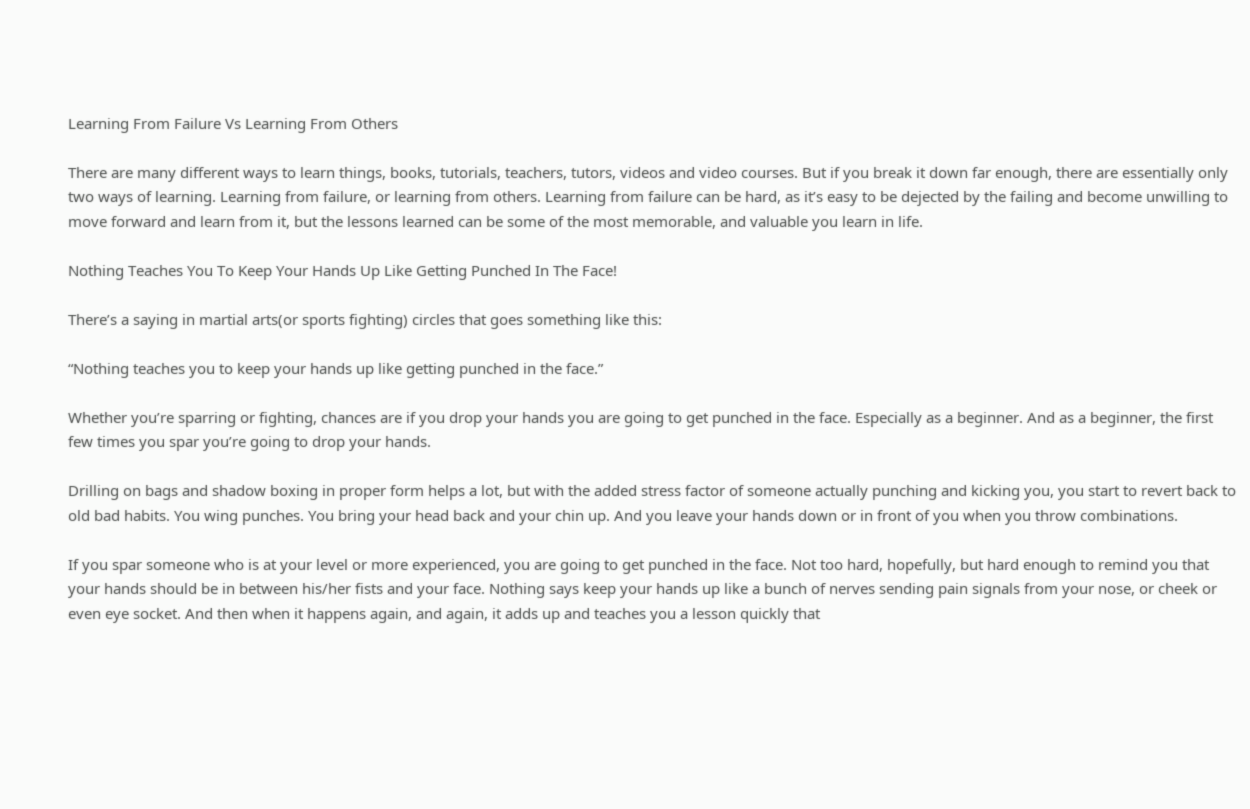Learning From Failure Vs Learning From Others

There are many different ways to learn things, books, tutorials, teachers, tutors, videos and video courses. But if you break it down far enough, there are essentially only two ways of learning. Learning from failure, or learning from others. Learning from failure can be hard, as it’s easy to be dejected by the failing and become unwilling to move forward and learn from it, but the lessons learned can be some of the most memorable, and valuable you learn in life.

Nothing Teaches You To Keep Your Hands Up Like Getting Punched In The Face!

There’s a saying in martial arts(or sports fighting) circles that goes something like this:

“Nothing teaches you to keep your hands up like getting punched in the face.”

Whether you’re sparring or fighting, chances are if you drop your hands you are going to get punched in the face. Especially as a beginner. And as a beginner, the first few times you spar you’re going to drop your hands.

Drilling on bags and shadow boxing in proper form helps a lot, but with the added stress factor of someone actually punching and kicking you, you start to revert back to old bad habits. You wing punches. You bring your head back and your chin up. And you leave your hands down or in front of you when you throw combinations.

If you spar someone who is at your level or more experienced, you are going to get punched in the face. Not too hard, hopefully, but hard enough to remind you that your hands should be in between his/her fists and your face. Nothing says keep your hands up like a bunch of nerves sending pain signals from your nose, or cheek or even eye socket. And then when it happens again, and again, it adds up and teaches you a lesson quickly that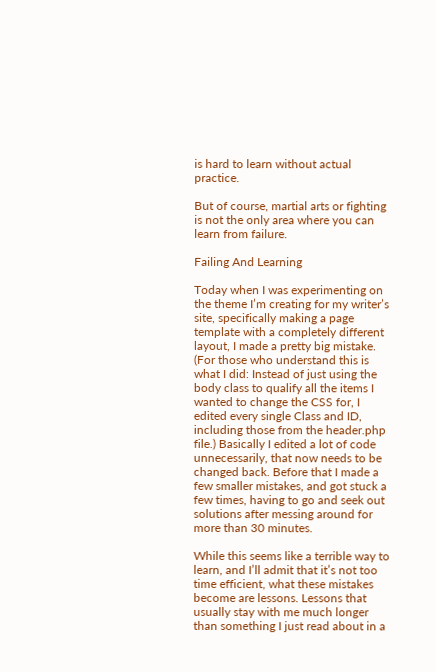is hard to learn without actual practice.

But of course, martial arts or fighting is not the only area where you can learn from failure.

Failing And Learning

Today when I was experimenting on the theme I’m creating for my writer’s site, specifically making a page template with a completely different layout, I made a pretty big mistake. (For those who understand this is what I did: Instead of just using the body class to qualify all the items I wanted to change the CSS for, I edited every single Class and ID, including those from the header.php file.) Basically I edited a lot of code unnecessarily, that now needs to be changed back. Before that I made a few smaller mistakes, and got stuck a few times, having to go and seek out solutions after messing around for more than 30 minutes.

While this seems like a terrible way to learn, and I’ll admit that it’s not too time efficient, what these mistakes become are lessons. Lessons that usually stay with me much longer than something I just read about in a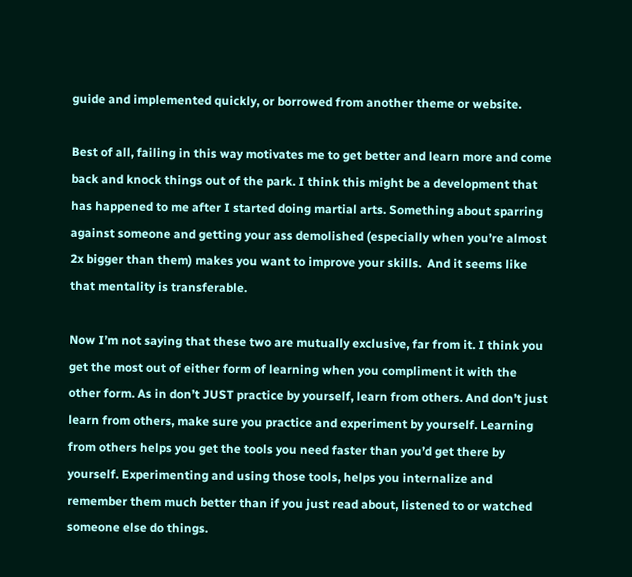guide and implemented quickly, or borrowed from another theme or website.

Best of all, failing in this way motivates me to get better and learn more and come back and knock things out of the park. I think this might be a development that has happened to me after I started doing martial arts. Something about sparring against someone and getting your ass demolished (especially when you’re almost 2x bigger than them) makes you want to improve your skills.  And it seems like that mentality is transferable.

Now I’m not saying that these two are mutually exclusive, far from it. I think you get the most out of either form of learning when you compliment it with the other form. As in don’t JUST practice by yourself, learn from others. And don’t just learn from others, make sure you practice and experiment by yourself. Learning from others helps you get the tools you need faster than you’d get there by yourself. Experimenting and using those tools, helps you internalize and remember them much better than if you just read about, listened to or watched someone else do things.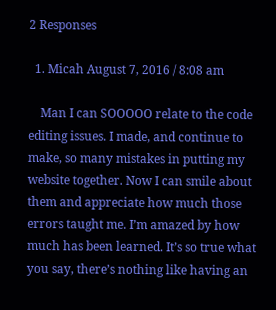2 Responses

  1. Micah August 7, 2016 / 8:08 am

    Man I can SOOOOO relate to the code editing issues. I made, and continue to make, so many mistakes in putting my website together. Now I can smile about them and appreciate how much those errors taught me. I’m amazed by how much has been learned. It’s so true what you say, there’s nothing like having an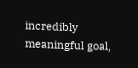incredibly meaningful goal,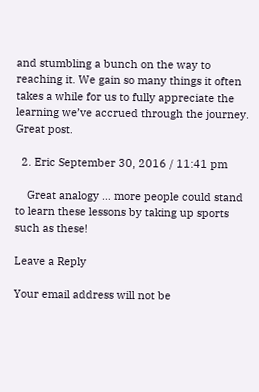and stumbling a bunch on the way to reaching it. We gain so many things it often takes a while for us to fully appreciate the learning we’ve accrued through the journey. Great post.

  2. Eric September 30, 2016 / 11:41 pm

    Great analogy … more people could stand to learn these lessons by taking up sports such as these!

Leave a Reply

Your email address will not be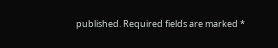published. Required fields are marked *